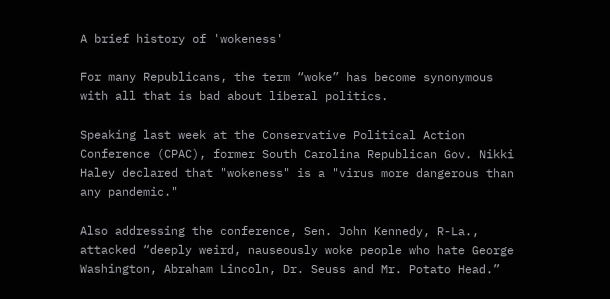A brief history of 'wokeness'

For many Republicans, the term “woke” has become synonymous with all that is bad about liberal politics.

Speaking last week at the Conservative Political Action Conference (CPAC), former South Carolina Republican Gov. Nikki Haley declared that "wokeness" is a "virus more dangerous than any pandemic."

Also addressing the conference, Sen. John Kennedy, R-La., attacked “deeply weird, nauseously woke people who hate George Washington, Abraham Lincoln, Dr. Seuss and Mr. Potato Head.”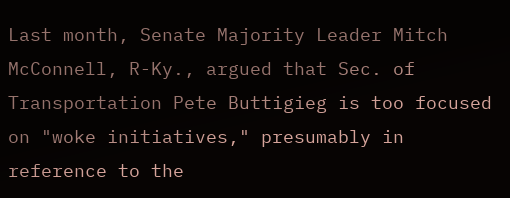Last month, Senate Majority Leader Mitch McConnell, R-Ky., argued that Sec. of Transportation Pete Buttigieg is too focused on "woke initiatives," presumably in reference to the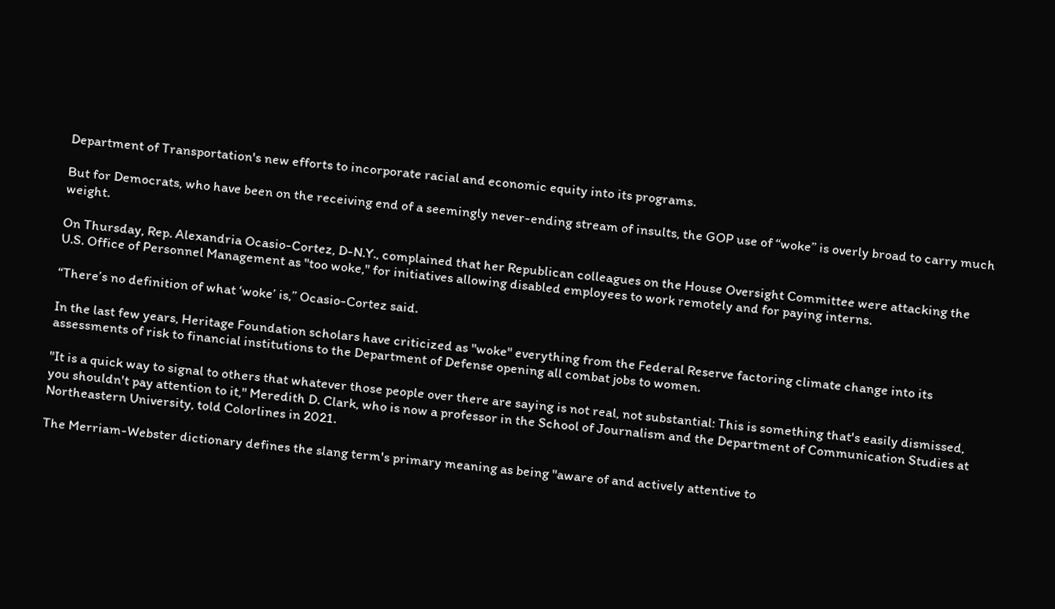Department of Transportation's new efforts to incorporate racial and economic equity into its programs.

But for Democrats, who have been on the receiving end of a seemingly never-ending stream of insults, the GOP use of “woke” is overly broad to carry much weight.

On Thursday, Rep. Alexandria Ocasio-Cortez, D-N.Y., complained that her Republican colleagues on the House Oversight Committee were attacking the U.S. Office of Personnel Management as "too woke," for initiatives allowing disabled employees to work remotely and for paying interns.

“There’s no definition of what ‘woke’ is,” Ocasio-Cortez said.

In the last few years, Heritage Foundation scholars have criticized as "woke" everything from the Federal Reserve factoring climate change into its assessments of risk to financial institutions to the Department of Defense opening all combat jobs to women.

"It is a quick way to signal to others that whatever those people over there are saying is not real, not substantial: This is something that's easily dismissed, you shouldn't pay attention to it," Meredith D. Clark, who is now a professor in the School of Journalism and the Department of Communication Studies at Northeastern University, told Colorlines in 2021.

The Merriam-Webster dictionary defines the slang term's primary meaning as being "aware of and actively attentive to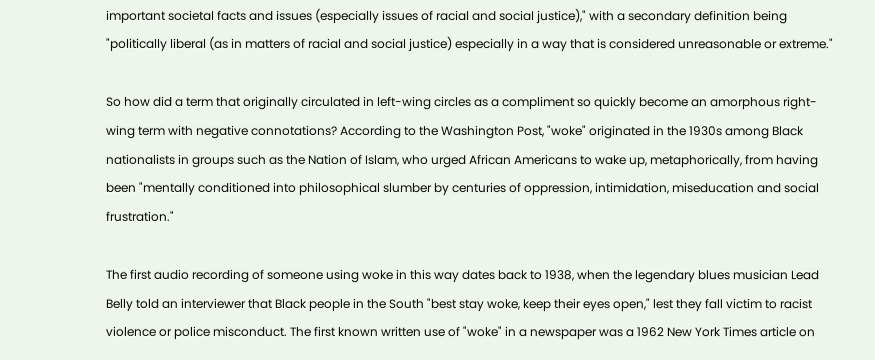important societal facts and issues (especially issues of racial and social justice)," with a secondary definition being "politically liberal (as in matters of racial and social justice) especially in a way that is considered unreasonable or extreme."

So how did a term that originally circulated in left-wing circles as a compliment so quickly become an amorphous right-wing term with negative connotations? According to the Washington Post, "woke" originated in the 1930s among Black nationalists in groups such as the Nation of Islam, who urged African Americans to wake up, metaphorically, from having been "mentally conditioned into philosophical slumber by centuries of oppression, intimidation, miseducation and social frustration."

The first audio recording of someone using woke in this way dates back to 1938, when the legendary blues musician Lead Belly told an interviewer that Black people in the South "best stay woke, keep their eyes open," lest they fall victim to racist violence or police misconduct. The first known written use of "woke" in a newspaper was a 1962 New York Times article on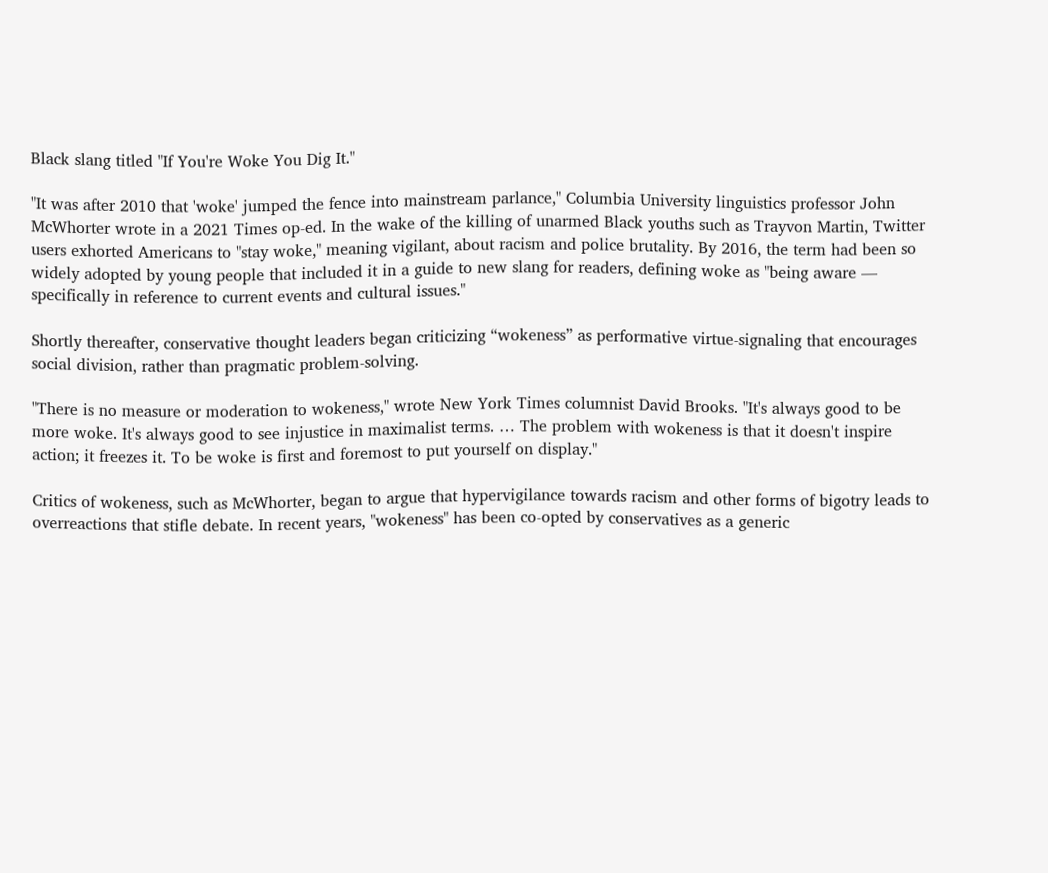Black slang titled "If You're Woke You Dig It."

"It was after 2010 that 'woke' jumped the fence into mainstream parlance," Columbia University linguistics professor John McWhorter wrote in a 2021 Times op-ed. In the wake of the killing of unarmed Black youths such as Trayvon Martin, Twitter users exhorted Americans to "stay woke," meaning vigilant, about racism and police brutality. By 2016, the term had been so widely adopted by young people that included it in a guide to new slang for readers, defining woke as "being aware — specifically in reference to current events and cultural issues."

Shortly thereafter, conservative thought leaders began criticizing “wokeness” as performative virtue-signaling that encourages social division, rather than pragmatic problem-solving.

"There is no measure or moderation to wokeness," wrote New York Times columnist David Brooks. "It's always good to be more woke. It's always good to see injustice in maximalist terms. … The problem with wokeness is that it doesn't inspire action; it freezes it. To be woke is first and foremost to put yourself on display."

Critics of wokeness, such as McWhorter, began to argue that hypervigilance towards racism and other forms of bigotry leads to overreactions that stifle debate. In recent years, "wokeness" has been co-opted by conservatives as a generic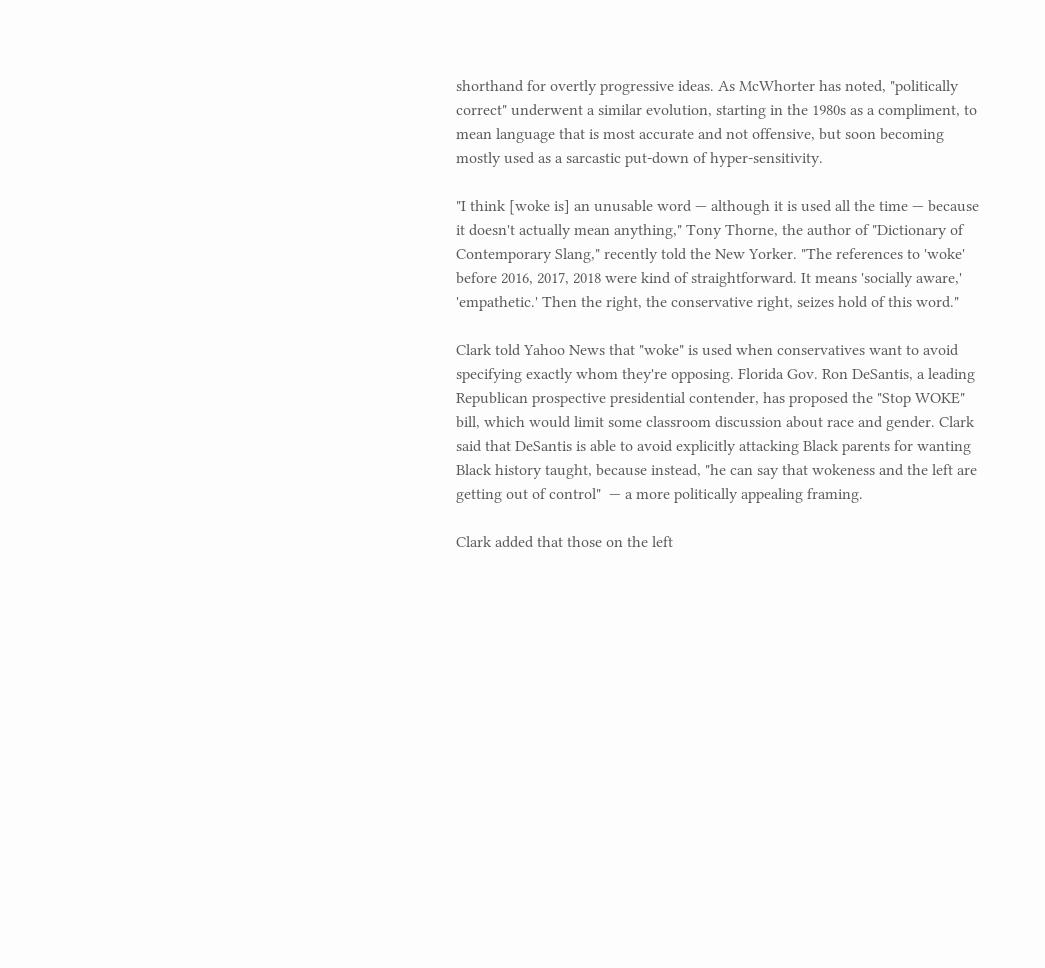shorthand for overtly progressive ideas. As McWhorter has noted, "politically correct" underwent a similar evolution, starting in the 1980s as a compliment, to mean language that is most accurate and not offensive, but soon becoming mostly used as a sarcastic put-down of hyper-sensitivity.

"I think [woke is] an unusable word — although it is used all the time — because it doesn't actually mean anything," Tony Thorne, the author of "Dictionary of Contemporary Slang," recently told the New Yorker. "The references to 'woke' before 2016, 2017, 2018 were kind of straightforward. It means 'socially aware,' 'empathetic.' Then the right, the conservative right, seizes hold of this word."

Clark told Yahoo News that "woke" is used when conservatives want to avoid specifying exactly whom they're opposing. Florida Gov. Ron DeSantis, a leading Republican prospective presidential contender, has proposed the "Stop WOKE" bill, which would limit some classroom discussion about race and gender. Clark said that DeSantis is able to avoid explicitly attacking Black parents for wanting Black history taught, because instead, "he can say that wokeness and the left are getting out of control"  — a more politically appealing framing.

Clark added that those on the left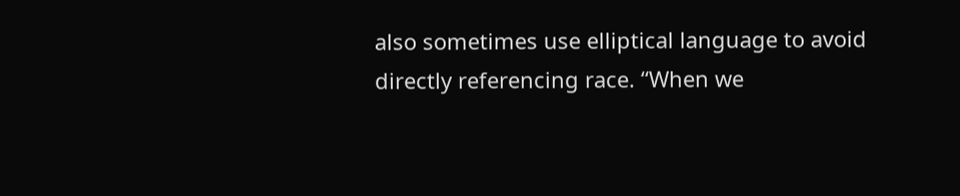also sometimes use elliptical language to avoid directly referencing race. “When we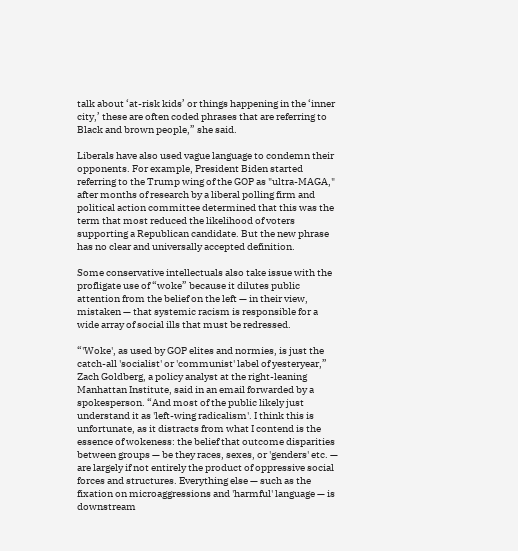talk about ‘at-risk kids’ or things happening in the ‘inner city,’ these are often coded phrases that are referring to Black and brown people,” she said.

Liberals have also used vague language to condemn their opponents. For example, President Biden started referring to the Trump wing of the GOP as "ultra-MAGA," after months of research by a liberal polling firm and political action committee determined that this was the term that most reduced the likelihood of voters supporting a Republican candidate. But the new phrase has no clear and universally accepted definition.

Some conservative intellectuals also take issue with the profligate use of “woke” because it dilutes public attention from the belief on the left — in their view, mistaken — that systemic racism is responsible for a wide array of social ills that must be redressed.

“'Woke', as used by GOP elites and normies, is just the catch-all 'socialist' or 'communist' label of yesteryear,” Zach Goldberg, a policy analyst at the right-leaning Manhattan Institute, said in an email forwarded by a spokesperson. “And most of the public likely just understand it as 'left-wing radicalism'. I think this is unfortunate, as it distracts from what I contend is the essence of wokeness: the belief that outcome disparities between groups — be they races, sexes, or 'genders' etc. — are largely if not entirely the product of oppressive social forces and structures. Everything else — such as the fixation on microaggressions and 'harmful' language — is downstream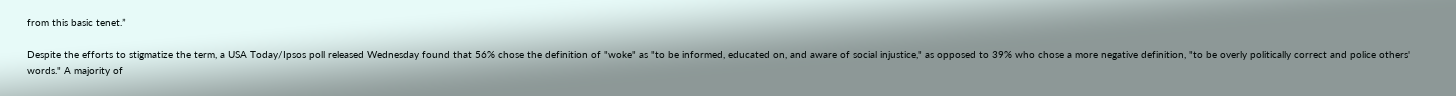from this basic tenet.”

Despite the efforts to stigmatize the term, a USA Today/Ipsos poll released Wednesday found that 56% chose the definition of "woke" as "to be informed, educated on, and aware of social injustice," as opposed to 39% who chose a more negative definition, "to be overly politically correct and police others' words." A majority of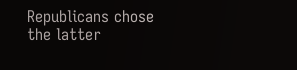Republicans chose the latter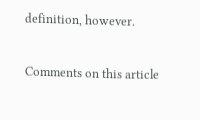definition, however.

Comments on this article